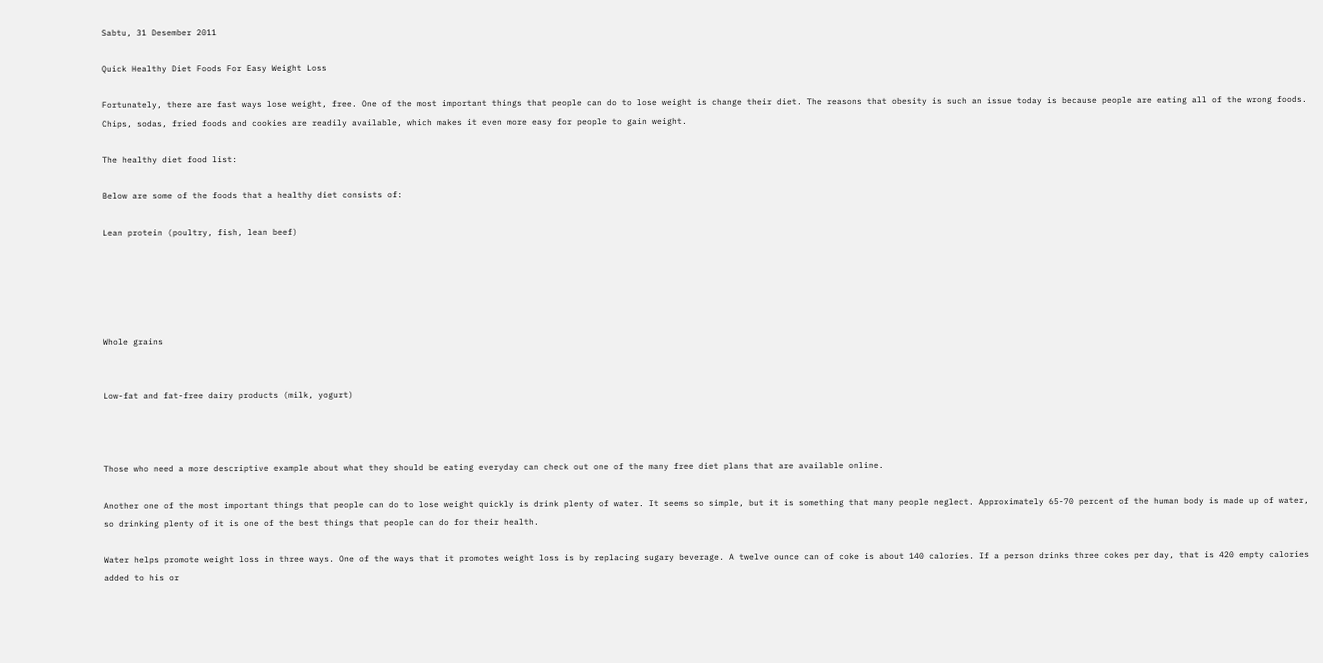Sabtu, 31 Desember 2011

Quick Healthy Diet Foods For Easy Weight Loss

Fortunately, there are fast ways lose weight, free. One of the most important things that people can do to lose weight is change their diet. The reasons that obesity is such an issue today is because people are eating all of the wrong foods. Chips, sodas, fried foods and cookies are readily available, which makes it even more easy for people to gain weight.

The healthy diet food list:

Below are some of the foods that a healthy diet consists of:

Lean protein (poultry, fish, lean beef)





Whole grains


Low-fat and fat-free dairy products (milk, yogurt)



Those who need a more descriptive example about what they should be eating everyday can check out one of the many free diet plans that are available online.

Another one of the most important things that people can do to lose weight quickly is drink plenty of water. It seems so simple, but it is something that many people neglect. Approximately 65-70 percent of the human body is made up of water, so drinking plenty of it is one of the best things that people can do for their health.

Water helps promote weight loss in three ways. One of the ways that it promotes weight loss is by replacing sugary beverage. A twelve ounce can of coke is about 140 calories. If a person drinks three cokes per day, that is 420 empty calories added to his or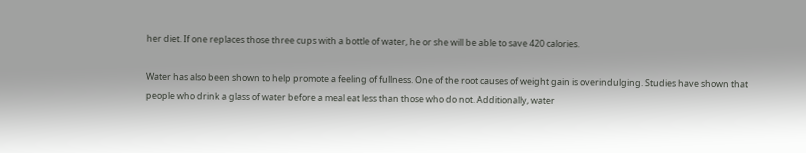her diet. If one replaces those three cups with a bottle of water, he or she will be able to save 420 calories.

Water has also been shown to help promote a feeling of fullness. One of the root causes of weight gain is overindulging. Studies have shown that people who drink a glass of water before a meal eat less than those who do not. Additionally, water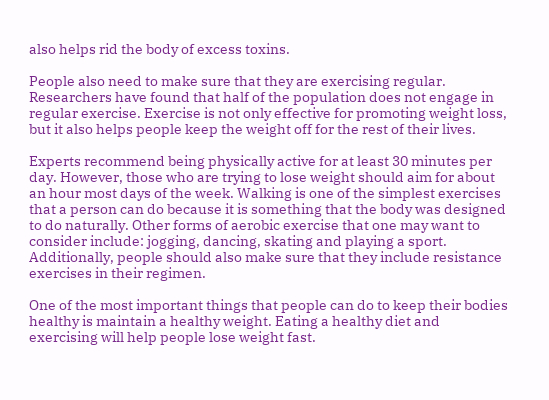also helps rid the body of excess toxins.

People also need to make sure that they are exercising regular. Researchers have found that half of the population does not engage in regular exercise. Exercise is not only effective for promoting weight loss, but it also helps people keep the weight off for the rest of their lives.

Experts recommend being physically active for at least 30 minutes per day. However, those who are trying to lose weight should aim for about an hour most days of the week. Walking is one of the simplest exercises that a person can do because it is something that the body was designed to do naturally. Other forms of aerobic exercise that one may want to consider include: jogging, dancing, skating and playing a sport. Additionally, people should also make sure that they include resistance exercises in their regimen.

One of the most important things that people can do to keep their bodies healthy is maintain a healthy weight. Eating a healthy diet and exercising will help people lose weight fast.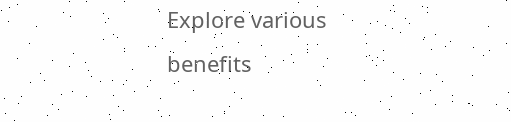Explore various benefits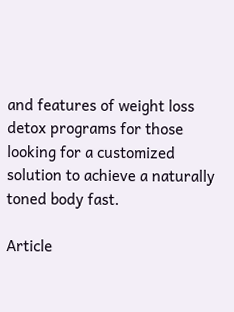and features of weight loss detox programs for those looking for a customized solution to achieve a naturally toned body fast.

Article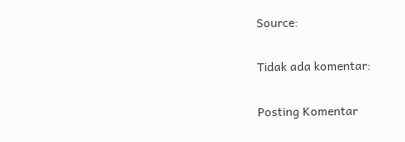Source:

Tidak ada komentar:

Posting Komentar